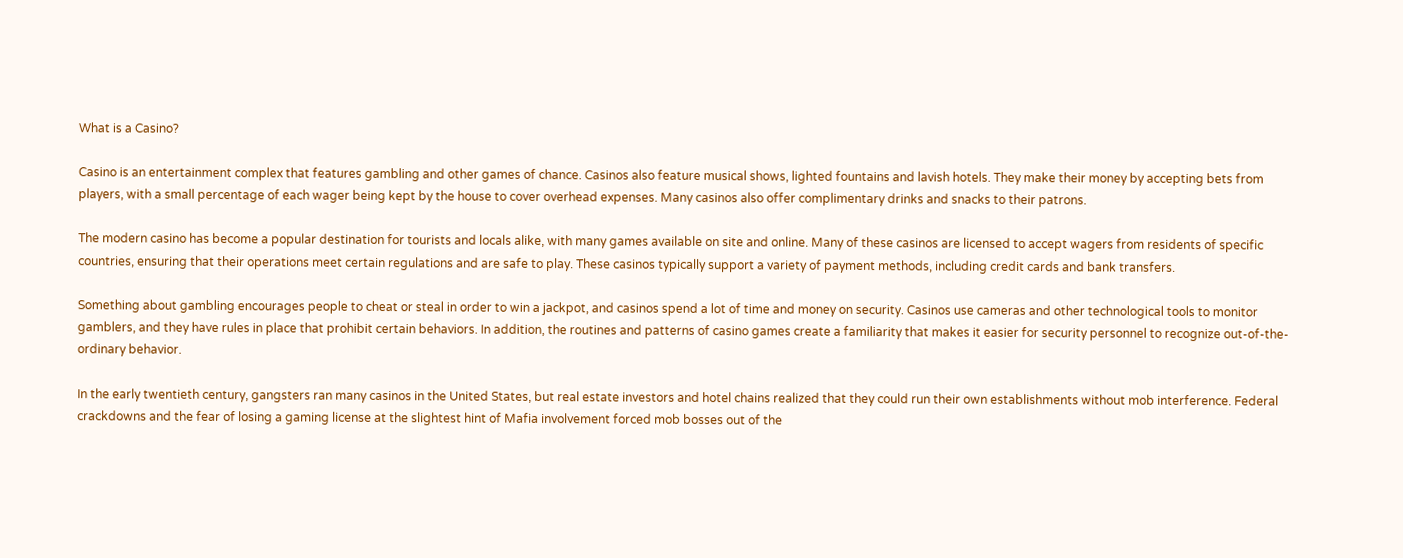What is a Casino?

Casino is an entertainment complex that features gambling and other games of chance. Casinos also feature musical shows, lighted fountains and lavish hotels. They make their money by accepting bets from players, with a small percentage of each wager being kept by the house to cover overhead expenses. Many casinos also offer complimentary drinks and snacks to their patrons.

The modern casino has become a popular destination for tourists and locals alike, with many games available on site and online. Many of these casinos are licensed to accept wagers from residents of specific countries, ensuring that their operations meet certain regulations and are safe to play. These casinos typically support a variety of payment methods, including credit cards and bank transfers.

Something about gambling encourages people to cheat or steal in order to win a jackpot, and casinos spend a lot of time and money on security. Casinos use cameras and other technological tools to monitor gamblers, and they have rules in place that prohibit certain behaviors. In addition, the routines and patterns of casino games create a familiarity that makes it easier for security personnel to recognize out-of-the-ordinary behavior.

In the early twentieth century, gangsters ran many casinos in the United States, but real estate investors and hotel chains realized that they could run their own establishments without mob interference. Federal crackdowns and the fear of losing a gaming license at the slightest hint of Mafia involvement forced mob bosses out of the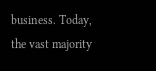business. Today, the vast majority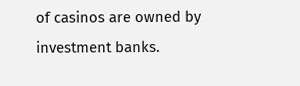of casinos are owned by investment banks.